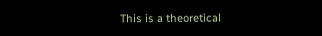This is a theoretical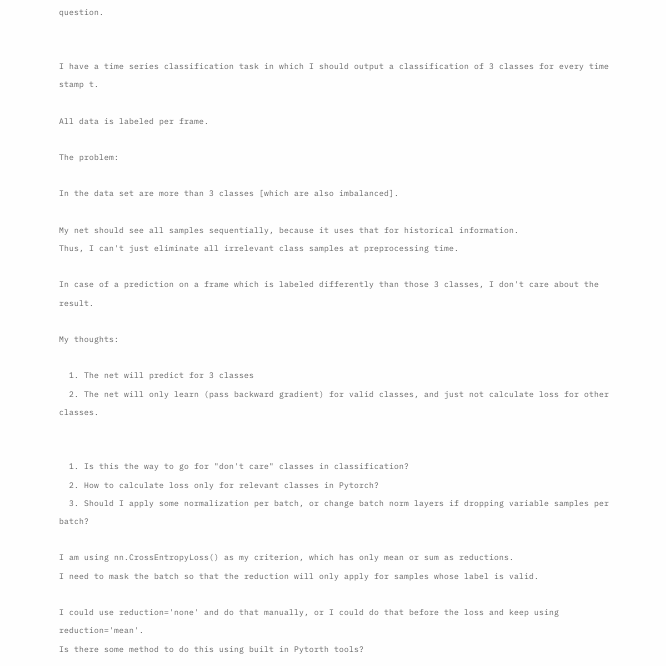question.


I have a time series classification task in which I should output a classification of 3 classes for every time stamp t.

All data is labeled per frame.

The problem:

In the data set are more than 3 classes [which are also imbalanced].

My net should see all samples sequentially, because it uses that for historical information.
Thus, I can't just eliminate all irrelevant class samples at preprocessing time.

In case of a prediction on a frame which is labeled differently than those 3 classes, I don't care about the result.

My thoughts:

  1. The net will predict for 3 classes
  2. The net will only learn (pass backward gradient) for valid classes, and just not calculate loss for other classes.


  1. Is this the way to go for "don't care" classes in classification?
  2. How to calculate loss only for relevant classes in Pytorch?
  3. Should I apply some normalization per batch, or change batch norm layers if dropping variable samples per batch?

I am using nn.CrossEntropyLoss() as my criterion, which has only mean or sum as reductions.
I need to mask the batch so that the reduction will only apply for samples whose label is valid.

I could use reduction='none' and do that manually, or I could do that before the loss and keep using reduction='mean'.
Is there some method to do this using built in Pytorth tools?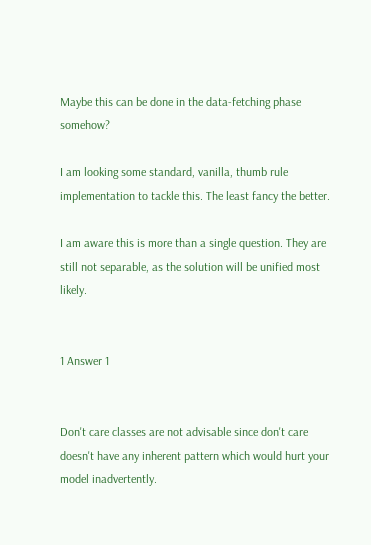Maybe this can be done in the data-fetching phase somehow?

I am looking some standard, vanilla, thumb rule implementation to tackle this. The least fancy the better.

I am aware this is more than a single question. They are still not separable, as the solution will be unified most likely.


1 Answer 1


Don't care classes are not advisable since don't care doesn't have any inherent pattern which would hurt your model inadvertently.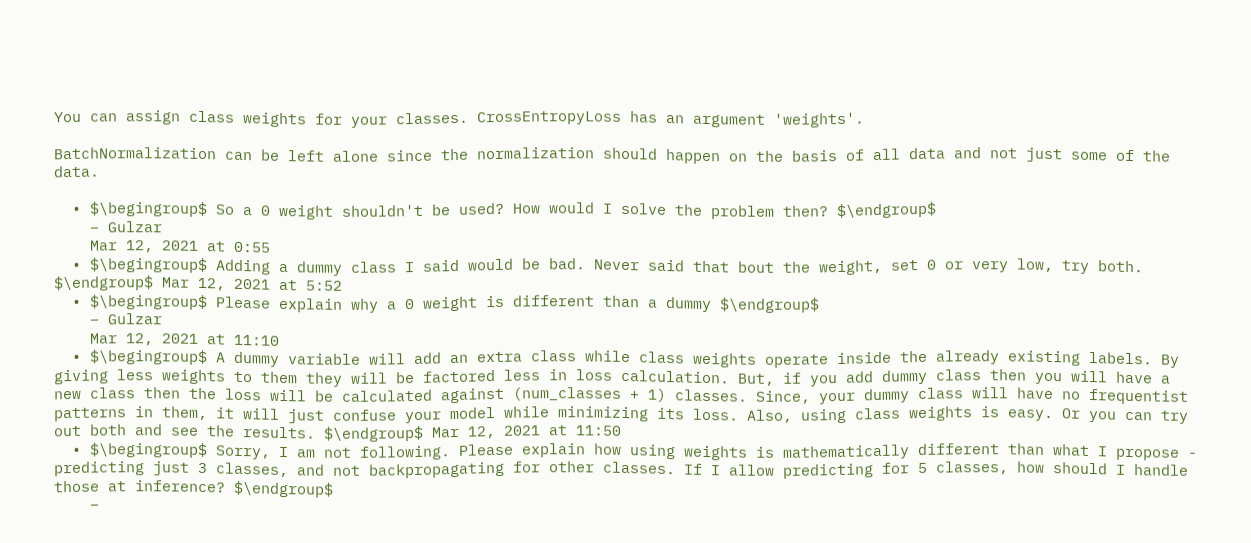You can assign class weights for your classes. CrossEntropyLoss has an argument 'weights'.

BatchNormalization can be left alone since the normalization should happen on the basis of all data and not just some of the data.

  • $\begingroup$ So a 0 weight shouldn't be used? How would I solve the problem then? $\endgroup$
    – Gulzar
    Mar 12, 2021 at 0:55
  • $\begingroup$ Adding a dummy class I said would be bad. Never said that bout the weight, set 0 or very low, try both. $\endgroup$ Mar 12, 2021 at 5:52
  • $\begingroup$ Please explain why a 0 weight is different than a dummy $\endgroup$
    – Gulzar
    Mar 12, 2021 at 11:10
  • $\begingroup$ A dummy variable will add an extra class while class weights operate inside the already existing labels. By giving less weights to them they will be factored less in loss calculation. But, if you add dummy class then you will have a new class then the loss will be calculated against (num_classes + 1) classes. Since, your dummy class will have no frequentist patterns in them, it will just confuse your model while minimizing its loss. Also, using class weights is easy. Or you can try out both and see the results. $\endgroup$ Mar 12, 2021 at 11:50
  • $\begingroup$ Sorry, I am not following. Please explain how using weights is mathematically different than what I propose - predicting just 3 classes, and not backpropagating for other classes. If I allow predicting for 5 classes, how should I handle those at inference? $\endgroup$
    –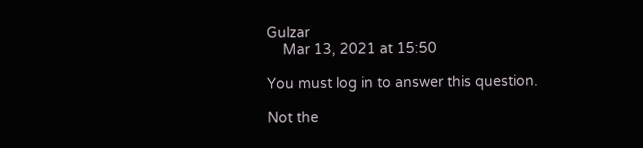Gulzar
    Mar 13, 2021 at 15:50

You must log in to answer this question.

Not the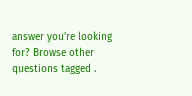answer you're looking for? Browse other questions tagged .